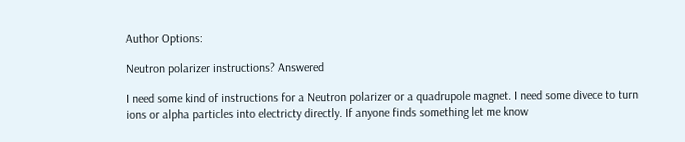Author Options:

Neutron polarizer instructions? Answered

I need some kind of instructions for a Neutron polarizer or a quadrupole magnet. I need some divece to turn ions or alpha particles into electricty directly. If anyone finds something let me know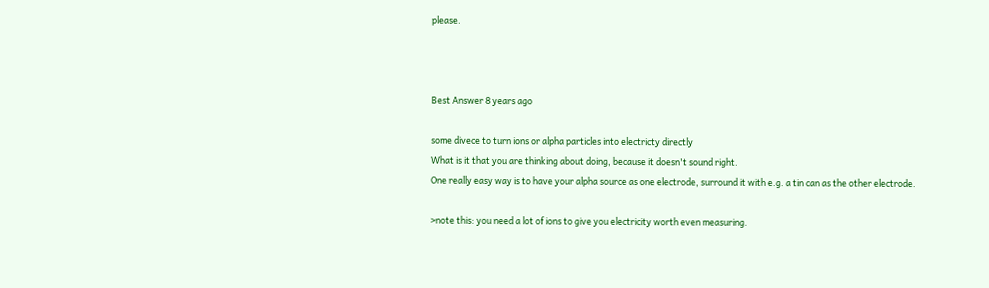please.



Best Answer 8 years ago

some divece to turn ions or alpha particles into electricty directly
What is it that you are thinking about doing, because it doesn't sound right.
One really easy way is to have your alpha source as one electrode, surround it with e.g. a tin can as the other electrode.

>note this: you need a lot of ions to give you electricity worth even measuring.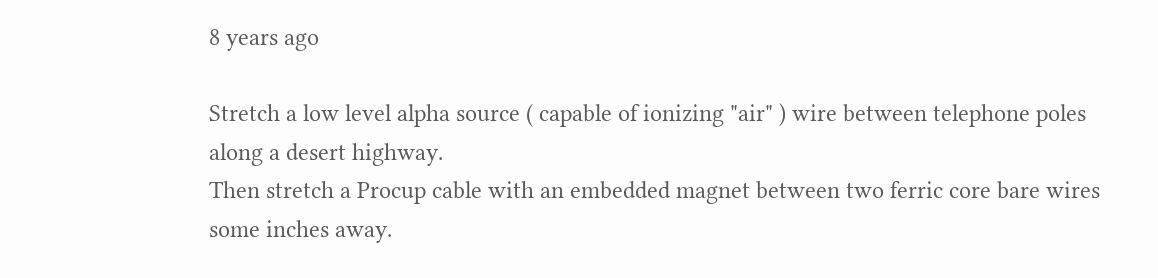8 years ago

Stretch a low level alpha source ( capable of ionizing "air" ) wire between telephone poles along a desert highway.
Then stretch a Procup cable with an embedded magnet between two ferric core bare wires some inches away.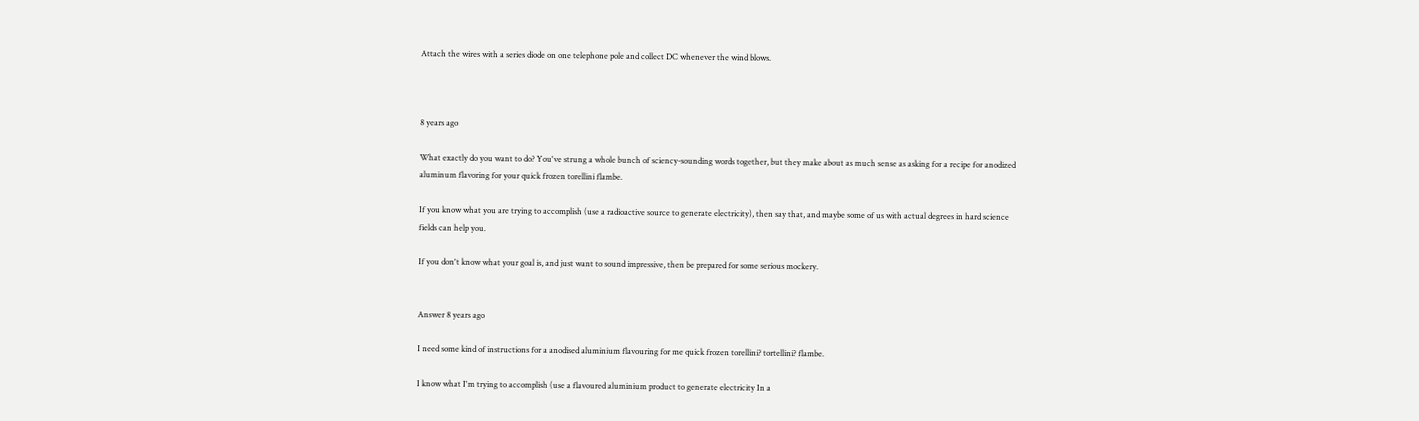Attach the wires with a series diode on one telephone pole and collect DC whenever the wind blows.



8 years ago

What exactly do you want to do? You've strung a whole bunch of sciency-sounding words together, but they make about as much sense as asking for a recipe for anodized aluminum flavoring for your quick frozen torellini flambe.

If you know what you are trying to accomplish (use a radioactive source to generate electricity), then say that, and maybe some of us with actual degrees in hard science fields can help you.

If you don't know what your goal is, and just want to sound impressive, then be prepared for some serious mockery.


Answer 8 years ago

I need some kind of instructions for a anodised aluminium flavouring for me quick frozen torellini? tortellini? flambe.

I know what I'm trying to accomplish (use a flavoured aluminium product to generate electricity In a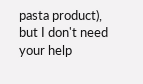pasta product), but I don't need your help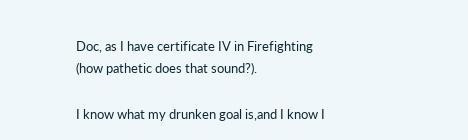Doc, as I have certificate IV in Firefighting (how pathetic does that sound?).

I know what my drunken goal is,and I know I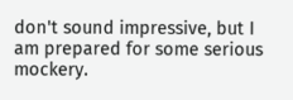don't sound impressive, but I am prepared for some serious mockery.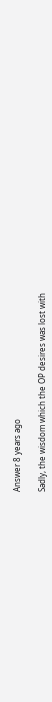Answer 8 years ago

Sadly, the wisdom which the OP desires was lost with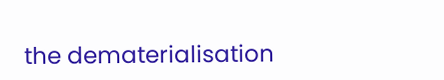the dematerialisation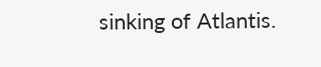sinking of Atlantis.